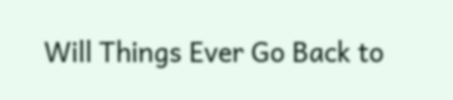Will Things Ever Go Back to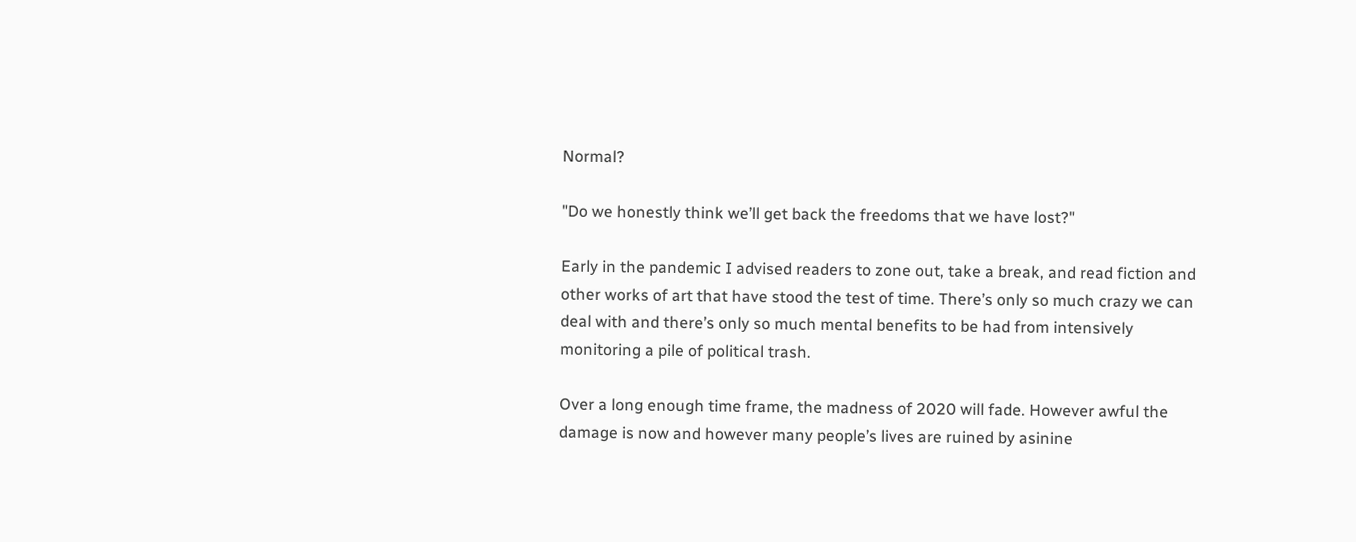Normal?

"Do we honestly think we’ll get back the freedoms that we have lost?"

Early in the pandemic I advised readers to zone out, take a break, and read fiction and other works of art that have stood the test of time. There’s only so much crazy we can deal with and there’s only so much mental benefits to be had from intensively monitoring a pile of political trash.

Over a long enough time frame, the madness of 2020 will fade. However awful the damage is now and however many people’s lives are ruined by asinine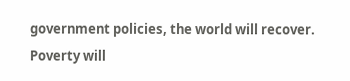government policies, the world will recover. Poverty will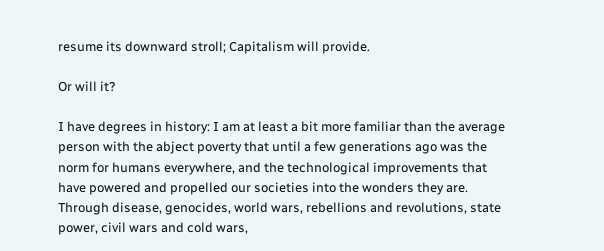resume its downward stroll; Capitalism will provide.

Or will it?

I have degrees in history: I am at least a bit more familiar than the average person with the abject poverty that until a few generations ago was the norm for humans everywhere, and the technological improvements that have powered and propelled our societies into the wonders they are. Through disease, genocides, world wars, rebellions and revolutions, state power, civil wars and cold wars,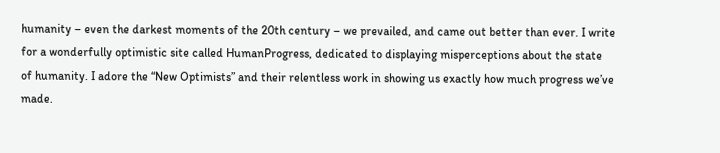humanity – even the darkest moments of the 20th century – we prevailed, and came out better than ever. I write for a wonderfully optimistic site called HumanProgress, dedicated to displaying misperceptions about the state of humanity. I adore the “New Optimists” and their relentless work in showing us exactly how much progress we’ve made.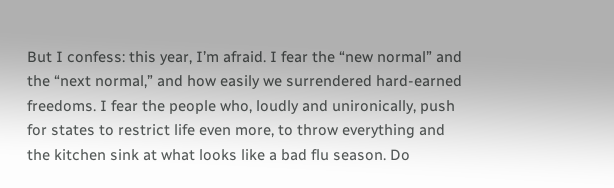But I confess: this year, I’m afraid. I fear the “new normal” and the “next normal,” and how easily we surrendered hard-earned freedoms. I fear the people who, loudly and unironically, push for states to restrict life even more, to throw everything and the kitchen sink at what looks like a bad flu season. Do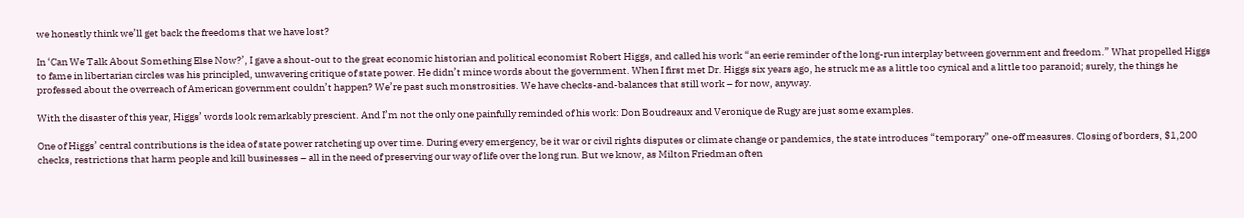we honestly think we’ll get back the freedoms that we have lost?

In ‘Can We Talk About Something Else Now?’, I gave a shout-out to the great economic historian and political economist Robert Higgs, and called his work “an eerie reminder of the long-run interplay between government and freedom.” What propelled Higgs to fame in libertarian circles was his principled, unwavering critique of state power. He didn’t mince words about the government. When I first met Dr. Higgs six years ago, he struck me as a little too cynical and a little too paranoid; surely, the things he professed about the overreach of American government couldn’t happen? We’re past such monstrosities. We have checks-and-balances that still work – for now, anyway.

With the disaster of this year, Higgs’ words look remarkably prescient. And I’m not the only one painfully reminded of his work: Don Boudreaux and Veronique de Rugy are just some examples.

One of Higgs’ central contributions is the idea of state power ratcheting up over time. During every emergency, be it war or civil rights disputes or climate change or pandemics, the state introduces “temporary” one-off measures. Closing of borders, $1,200 checks, restrictions that harm people and kill businesses – all in the need of preserving our way of life over the long run. But we know, as Milton Friedman often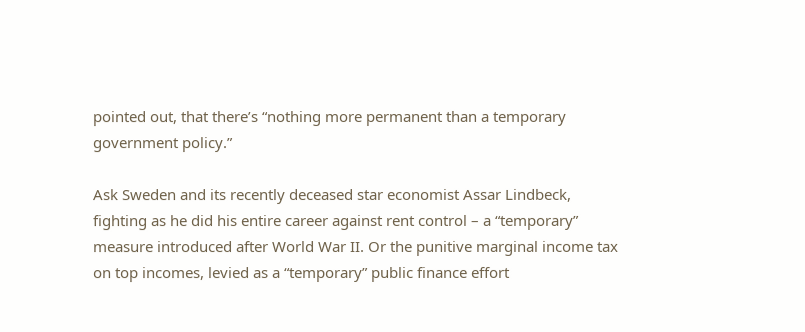pointed out, that there’s “nothing more permanent than a temporary government policy.”

Ask Sweden and its recently deceased star economist Assar Lindbeck, fighting as he did his entire career against rent control – a “temporary” measure introduced after World War II. Or the punitive marginal income tax on top incomes, levied as a “temporary” public finance effort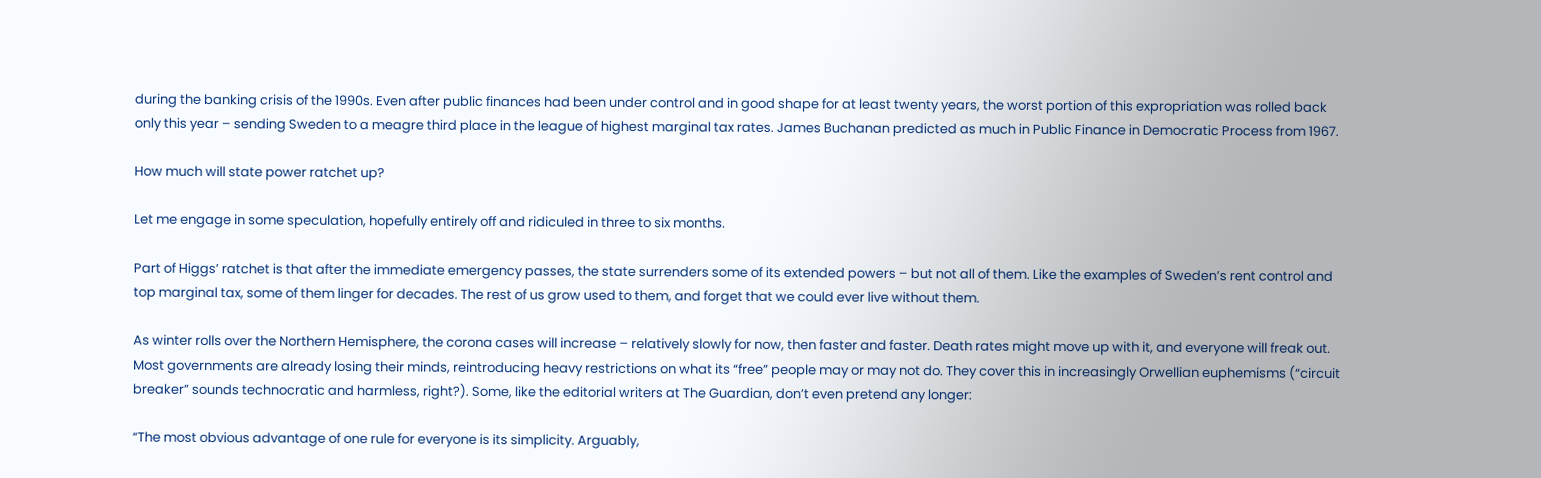during the banking crisis of the 1990s. Even after public finances had been under control and in good shape for at least twenty years, the worst portion of this expropriation was rolled back only this year – sending Sweden to a meagre third place in the league of highest marginal tax rates. James Buchanan predicted as much in Public Finance in Democratic Process from 1967.

How much will state power ratchet up?

Let me engage in some speculation, hopefully entirely off and ridiculed in three to six months.

Part of Higgs’ ratchet is that after the immediate emergency passes, the state surrenders some of its extended powers – but not all of them. Like the examples of Sweden’s rent control and top marginal tax, some of them linger for decades. The rest of us grow used to them, and forget that we could ever live without them.

As winter rolls over the Northern Hemisphere, the corona cases will increase – relatively slowly for now, then faster and faster. Death rates might move up with it, and everyone will freak out. Most governments are already losing their minds, reintroducing heavy restrictions on what its “free” people may or may not do. They cover this in increasingly Orwellian euphemisms (“circuit breaker” sounds technocratic and harmless, right?). Some, like the editorial writers at The Guardian, don’t even pretend any longer:

“The most obvious advantage of one rule for everyone is its simplicity. Arguably,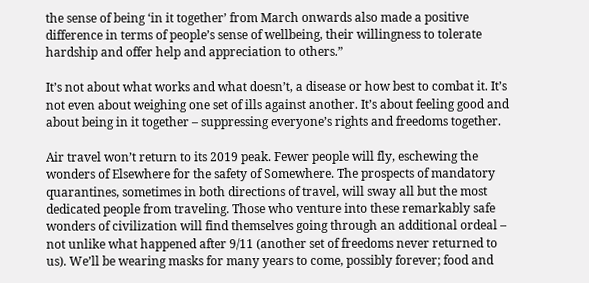the sense of being ‘in it together’ from March onwards also made a positive difference in terms of people’s sense of wellbeing, their willingness to tolerate hardship and offer help and appreciation to others.”

It’s not about what works and what doesn’t, a disease or how best to combat it. It’s not even about weighing one set of ills against another. It’s about feeling good and about being in it together – suppressing everyone’s rights and freedoms together.

Air travel won’t return to its 2019 peak. Fewer people will fly, eschewing the wonders of Elsewhere for the safety of Somewhere. The prospects of mandatory quarantines, sometimes in both directions of travel, will sway all but the most dedicated people from traveling. Those who venture into these remarkably safe wonders of civilization will find themselves going through an additional ordeal – not unlike what happened after 9/11 (another set of freedoms never returned to us). We’ll be wearing masks for many years to come, possibly forever; food and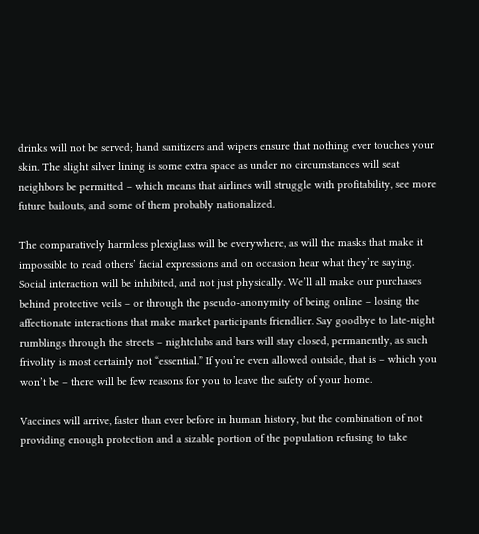drinks will not be served; hand sanitizers and wipers ensure that nothing ever touches your skin. The slight silver lining is some extra space as under no circumstances will seat neighbors be permitted – which means that airlines will struggle with profitability, see more future bailouts, and some of them probably nationalized.

The comparatively harmless plexiglass will be everywhere, as will the masks that make it impossible to read others’ facial expressions and on occasion hear what they’re saying. Social interaction will be inhibited, and not just physically. We’ll all make our purchases behind protective veils – or through the pseudo-anonymity of being online – losing the affectionate interactions that make market participants friendlier. Say goodbye to late-night rumblings through the streets – nightclubs and bars will stay closed, permanently, as such frivolity is most certainly not “essential.” If you’re even allowed outside, that is – which you won’t be – there will be few reasons for you to leave the safety of your home.

Vaccines will arrive, faster than ever before in human history, but the combination of not providing enough protection and a sizable portion of the population refusing to take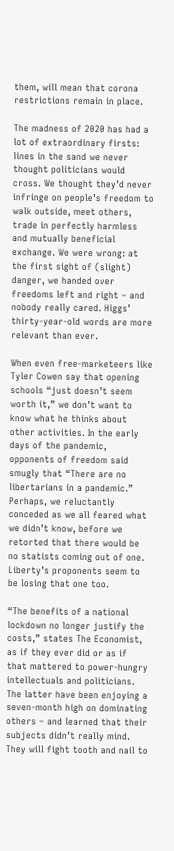them, will mean that corona restrictions remain in place.

The madness of 2020 has had a lot of extraordinary firsts: lines in the sand we never thought politicians would cross. We thought they’d never infringe on people’s freedom to walk outside, meet others, trade in perfectly harmless and mutually beneficial exchange. We were wrong: at the first sight of (slight) danger, we handed over freedoms left and right – and nobody really cared. Higgs’ thirty-year-old words are more relevant than ever.

When even free-marketeers like Tyler Cowen say that opening schools “just doesn’t seem worth it,” we don’t want to know what he thinks about other activities. In the early days of the pandemic, opponents of freedom said smugly that “There are no libertarians in a pandemic.” Perhaps, we reluctantly conceded as we all feared what we didn’t know, before we retorted that there would be no statists coming out of one. Liberty’s proponents seem to be losing that one too.

“The benefits of a national lockdown no longer justify the costs,” states The Economist, as if they ever did or as if that mattered to power-hungry intellectuals and politicians. The latter have been enjoying a seven-month high on dominating others – and learned that their subjects didn’t really mind. They will fight tooth and nail to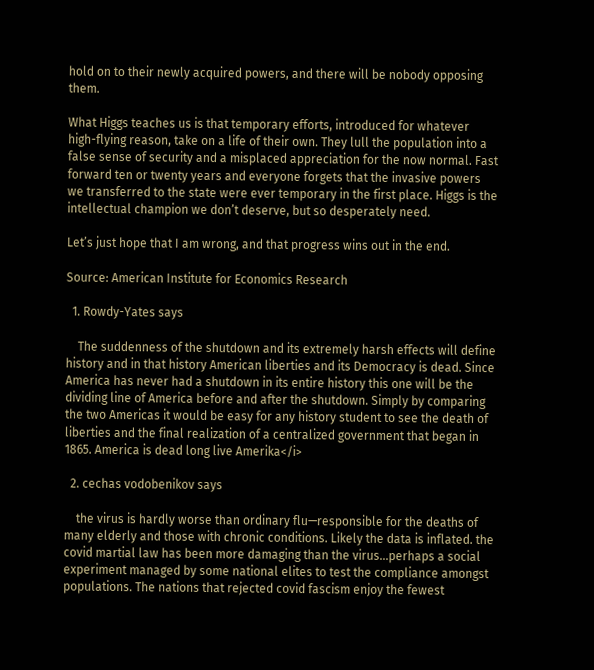hold on to their newly acquired powers, and there will be nobody opposing them.

What Higgs teaches us is that temporary efforts, introduced for whatever high-flying reason, take on a life of their own. They lull the population into a false sense of security and a misplaced appreciation for the now normal. Fast forward ten or twenty years and everyone forgets that the invasive powers we transferred to the state were ever temporary in the first place. Higgs is the intellectual champion we don’t deserve, but so desperately need.

Let’s just hope that I am wrong, and that progress wins out in the end.

Source: American Institute for Economics Research

  1. Rowdy-Yates says

    The suddenness of the shutdown and its extremely harsh effects will define history and in that history American liberties and its Democracy is dead. Since America has never had a shutdown in its entire history this one will be the dividing line of America before and after the shutdown. Simply by comparing the two Americas it would be easy for any history student to see the death of liberties and the final realization of a centralized government that began in 1865. America is dead long live Amerika</i>

  2. cechas vodobenikov says

    the virus is hardly worse than ordinary flu—responsible for the deaths of many elderly and those with chronic conditions. Likely the data is inflated. the covid martial law has been more damaging than the virus…perhaps a social experiment managed by some national elites to test the compliance amongst populations. The nations that rejected covid fascism enjoy the fewest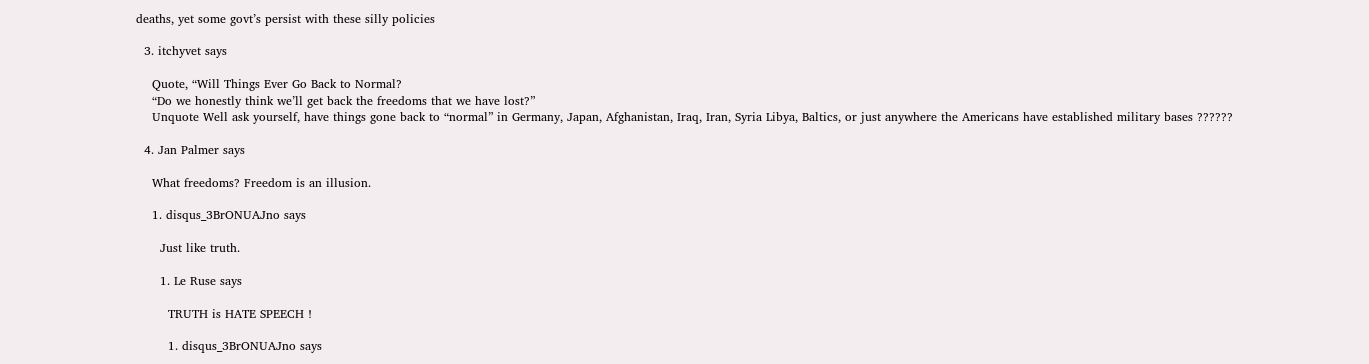deaths, yet some govt’s persist with these silly policies

  3. itchyvet says

    Quote, “Will Things Ever Go Back to Normal?
    “Do we honestly think we’ll get back the freedoms that we have lost?”
    Unquote Well ask yourself, have things gone back to “normal” in Germany, Japan, Afghanistan, Iraq, Iran, Syria Libya, Baltics, or just anywhere the Americans have established military bases ??????

  4. Jan Palmer says

    What freedoms? Freedom is an illusion.

    1. disqus_3BrONUAJno says

      Just like truth.

      1. Le Ruse says

        TRUTH is HATE SPEECH !

        1. disqus_3BrONUAJno says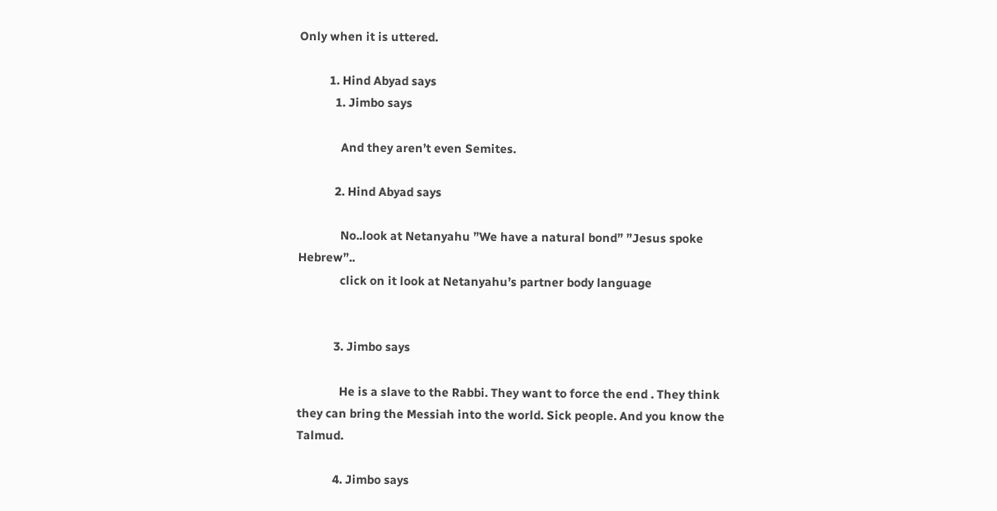Only when it is uttered.

          1. Hind Abyad says
            1. Jimbo says

              And they aren’t even Semites.

            2. Hind Abyad says

              No..look at Netanyahu ”We have a natural bond” ”Jesus spoke Hebrew”..
              click on it look at Netanyahu’s partner body language


            3. Jimbo says

              He is a slave to the Rabbi. They want to force the end . They think they can bring the Messiah into the world. Sick people. And you know the Talmud.

            4. Jimbo says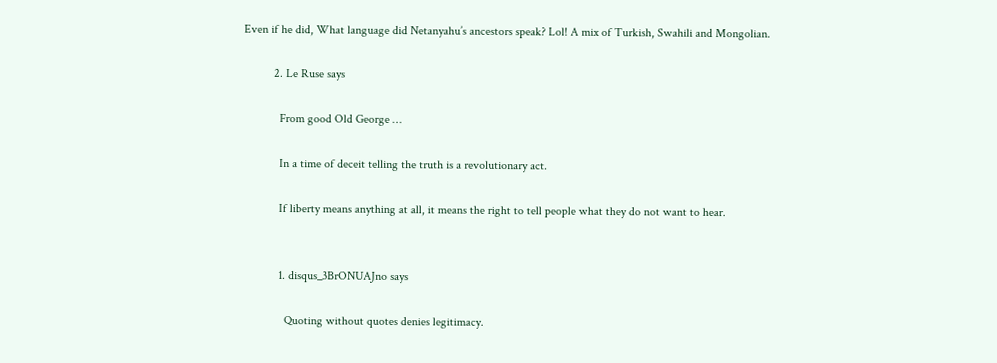Even if he did, What language did Netanyahu’s ancestors speak? Lol! A mix of Turkish, Swahili and Mongolian.

          2. Le Ruse says

            From good Old George …

            In a time of deceit telling the truth is a revolutionary act.

            If liberty means anything at all, it means the right to tell people what they do not want to hear.


            1. disqus_3BrONUAJno says

              Quoting without quotes denies legitimacy.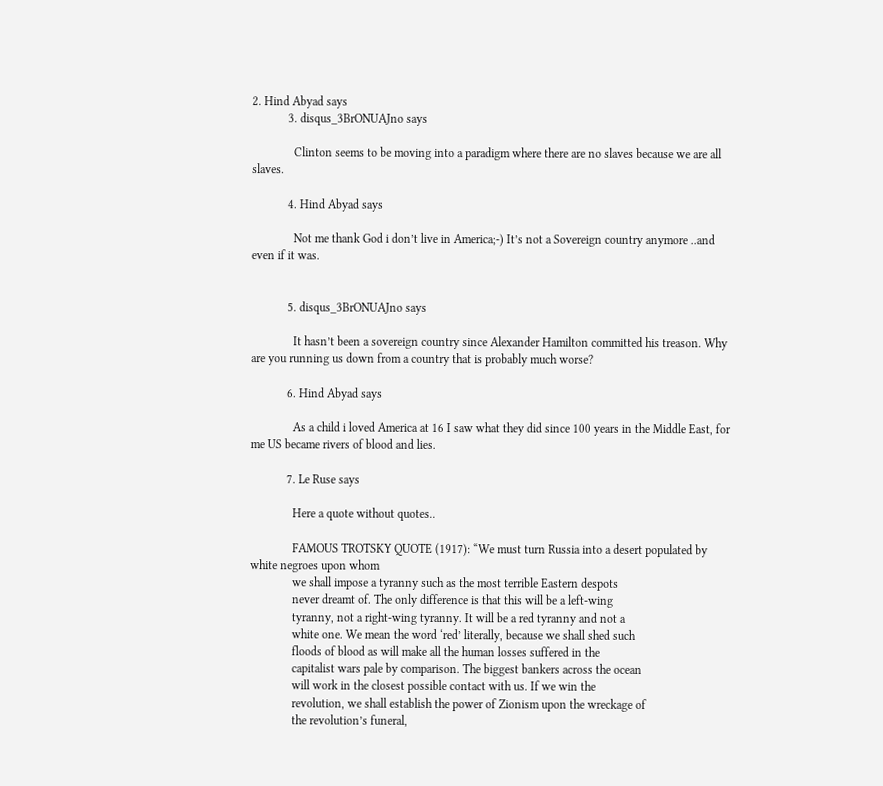2. Hind Abyad says
            3. disqus_3BrONUAJno says

              Clinton seems to be moving into a paradigm where there are no slaves because we are all slaves.

            4. Hind Abyad says

              Not me thank God i don’t live in America;-) It’s not a Sovereign country anymore ..and even if it was.


            5. disqus_3BrONUAJno says

              It hasn’t been a sovereign country since Alexander Hamilton committed his treason. Why are you running us down from a country that is probably much worse?

            6. Hind Abyad says

              As a child i loved America at 16 I saw what they did since 100 years in the Middle East, for me US became rivers of blood and lies.

            7. Le Ruse says

              Here a quote without quotes..

              FAMOUS TROTSKY QUOTE (1917): “We must turn Russia into a desert populated by white negroes upon whom
              we shall impose a tyranny such as the most terrible Eastern despots
              never dreamt of. The only difference is that this will be a left-wing
              tyranny, not a right-wing tyranny. It will be a red tyranny and not a
              white one. We mean the word ‘red’ literally, because we shall shed such
              floods of blood as will make all the human losses suffered in the
              capitalist wars pale by comparison. The biggest bankers across the ocean
              will work in the closest possible contact with us. If we win the
              revolution, we shall establish the power of Zionism upon the wreckage of
              the revolution’s funeral,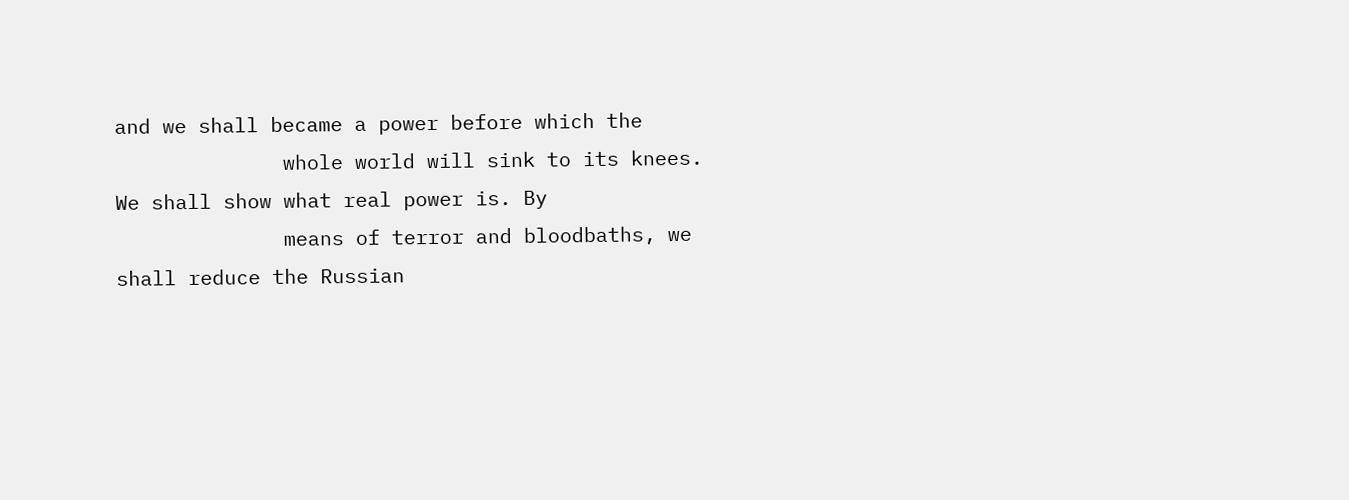and we shall became a power before which the
              whole world will sink to its knees. We shall show what real power is. By
              means of terror and bloodbaths, we shall reduce the Russian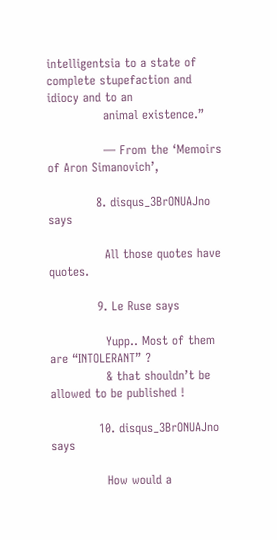intelligentsia to a state of complete stupefaction and idiocy and to an
              animal existence.”

              — From the ‘Memoirs of Aron Simanovich’,

            8. disqus_3BrONUAJno says

              All those quotes have quotes.

            9. Le Ruse says

              Yupp.. Most of them are “INTOLERANT” ?
              & that shouldn’t be allowed to be published !

            10. disqus_3BrONUAJno says

              How would a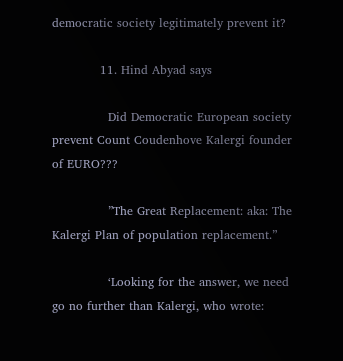democratic society legitimately prevent it?

            11. Hind Abyad says

              Did Democratic European society prevent Count Coudenhove Kalergi founder of EURO???

              ”The Great Replacement: aka: The Kalergi Plan of population replacement.”

              ‘Looking for the answer, we need go no further than Kalergi, who wrote: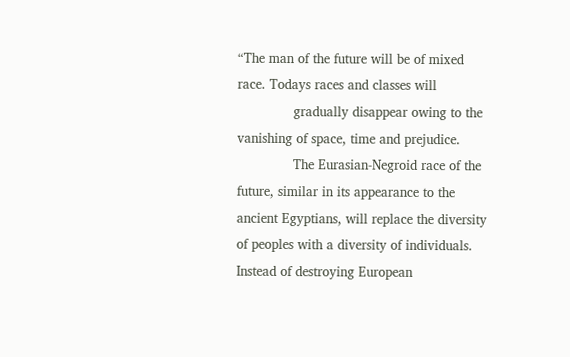“The man of the future will be of mixed race. Todays races and classes will
              gradually disappear owing to the vanishing of space, time and prejudice.
              The Eurasian-Negroid race of the future, similar in its appearance to the ancient Egyptians, will replace the diversity of peoples with a diversity of individuals. Instead of destroying European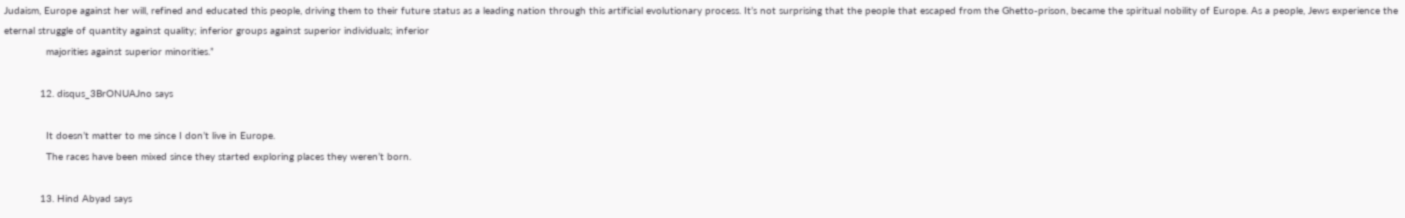Judaism, Europe against her will, refined and educated this people, driving them to their future status as a leading nation through this artificial evolutionary process. It’s not surprising that the people that escaped from the Ghetto-prison, became the spiritual nobility of Europe. As a people, Jews experience the eternal struggle of quantity against quality; inferior groups against superior individuals; inferior
              majorities against superior minorities.”

            12. disqus_3BrONUAJno says

              It doesn’t matter to me since I don’t live in Europe.
              The races have been mixed since they started exploring places they weren’t born.

            13. Hind Abyad says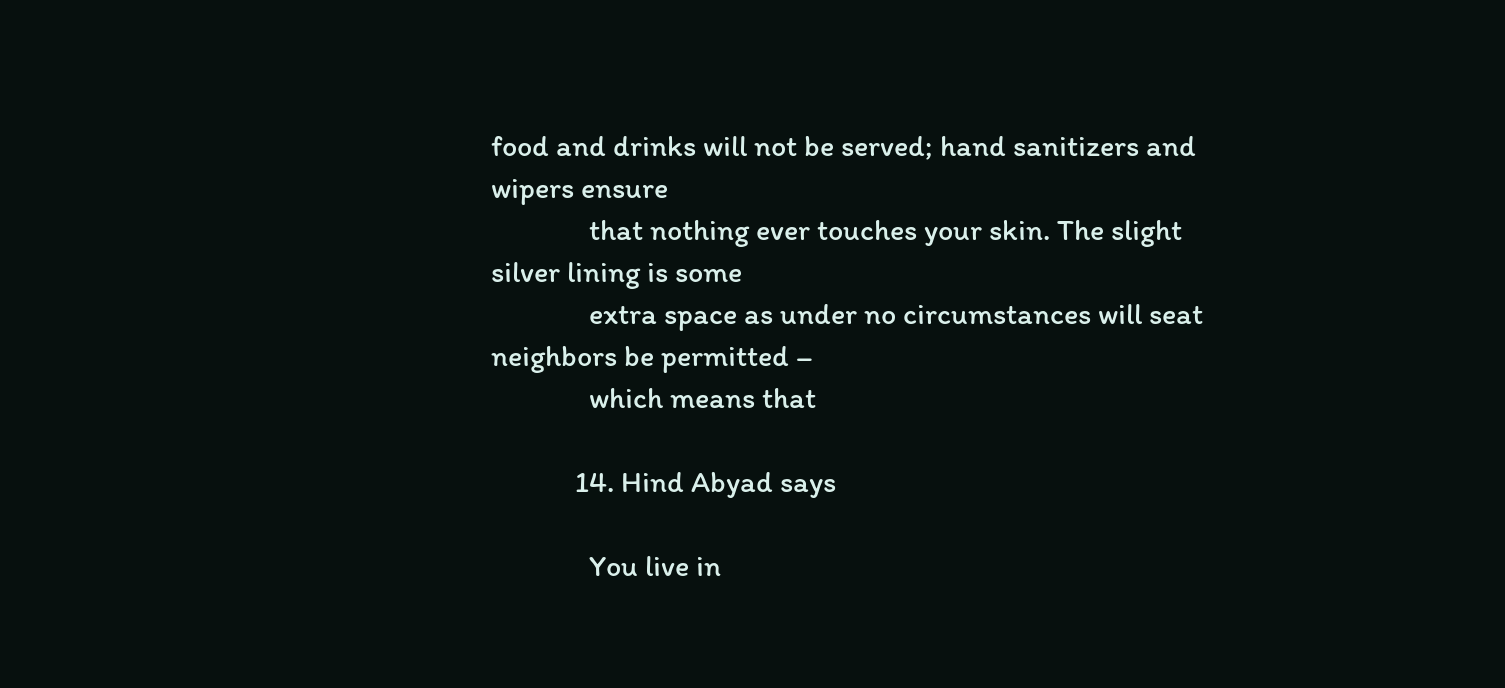food and drinks will not be served; hand sanitizers and wipers ensure
              that nothing ever touches your skin. The slight silver lining is some
              extra space as under no circumstances will seat neighbors be permitted –
              which means that

            14. Hind Abyad says

              You live in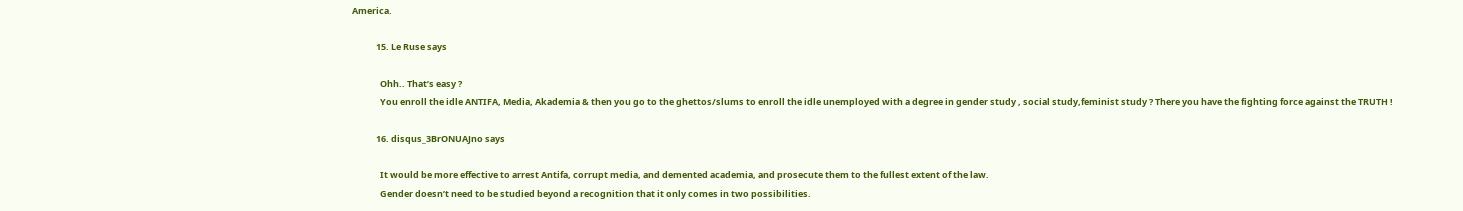America.

            15. Le Ruse says

              Ohh.. That’s easy ?
              You enroll the idle ANTIFA, Media, Akademia & then you go to the ghettos/slums to enroll the idle unemployed with a degree in gender study , social study,feminist study ? There you have the fighting force against the TRUTH !

            16. disqus_3BrONUAJno says

              It would be more effective to arrest Antifa, corrupt media, and demented academia, and prosecute them to the fullest extent of the law.
              Gender doesn’t need to be studied beyond a recognition that it only comes in two possibilities.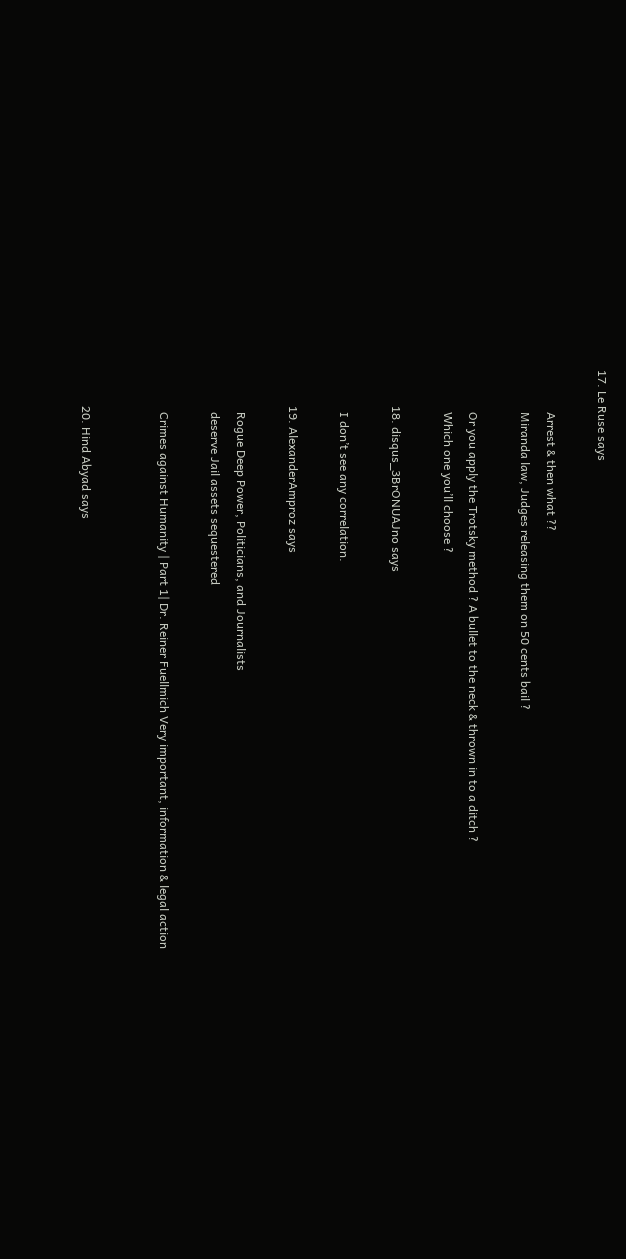17. Le Ruse says

              Arrest & then what ??
              Miranda law, Judges releasing them on 50 cents bail ?

              Or you apply the Trotsky method ? A bullet to the neck & thrown in to a ditch ?
              Which one you’ll choose ?

            18. disqus_3BrONUAJno says

              I don’t see any correlation.

            19. AlexanderAmproz says

              Rogue Deep Power, Politicians, and Journalists
              deserve Jail assets sequestered

              Crimes against Humanity | Part 1| Dr. Reiner Fuellmich Very important, information & legal action


            20. Hind Abyad says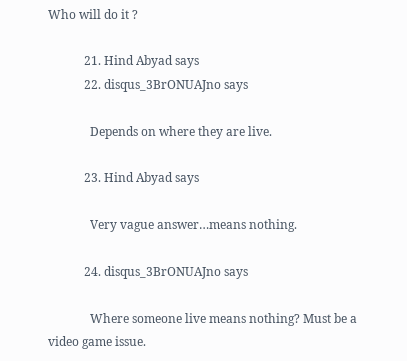Who will do it ?

            21. Hind Abyad says
            22. disqus_3BrONUAJno says

              Depends on where they are live.

            23. Hind Abyad says

              Very vague answer…means nothing.

            24. disqus_3BrONUAJno says

              Where someone live means nothing? Must be a video game issue.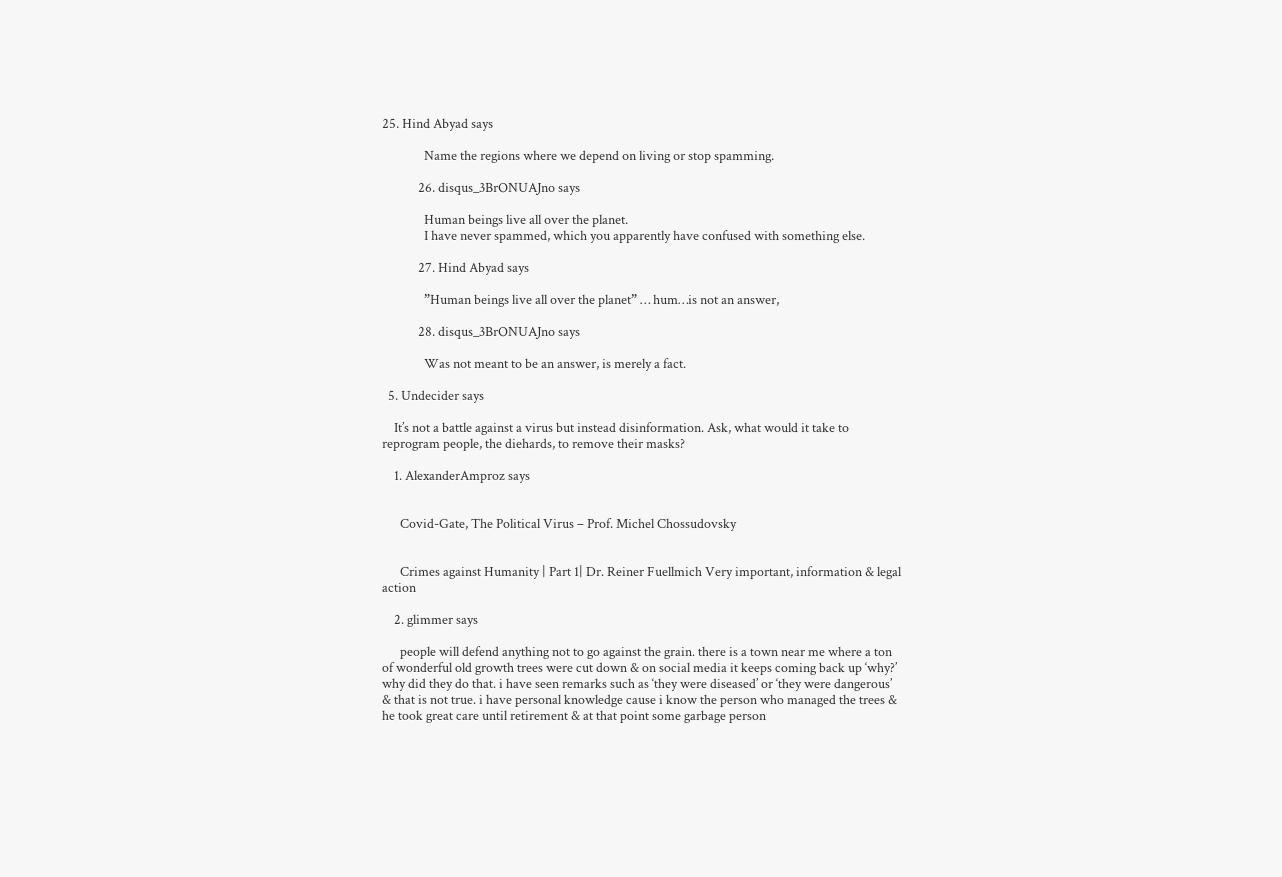25. Hind Abyad says

              Name the regions where we depend on living or stop spamming.

            26. disqus_3BrONUAJno says

              Human beings live all over the planet.
              I have never spammed, which you apparently have confused with something else.

            27. Hind Abyad says

              ”Human beings live all over the planet” … hum…is not an answer,

            28. disqus_3BrONUAJno says

              Was not meant to be an answer, is merely a fact.

  5. Undecider says

    It’s not a battle against a virus but instead disinformation. Ask, what would it take to reprogram people, the diehards, to remove their masks?

    1. AlexanderAmproz says


      Covid-Gate, The Political Virus – Prof. Michel Chossudovsky


      Crimes against Humanity | Part 1| Dr. Reiner Fuellmich Very important, information & legal action

    2. glimmer says

      people will defend anything not to go against the grain. there is a town near me where a ton of wonderful old growth trees were cut down & on social media it keeps coming back up ‘why?’ why did they do that. i have seen remarks such as ‘they were diseased’ or ‘they were dangerous’ & that is not true. i have personal knowledge cause i know the person who managed the trees & he took great care until retirement & at that point some garbage person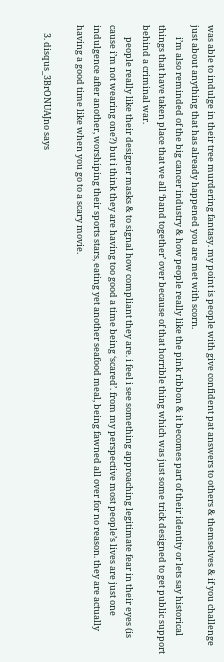was able to indulge in their tree murdering fantasy. my point is people with give confident pat answers to others & themselves & if you challenge just about anything that has already happened you are met with scorn.
      i’m also reminded of the big cancer industry & how people really like the pink ribbon & it becomes part of their identity or lets say historical things that have taken place that we all ‘band together’ over because of that horrible thing which was just some trick designed to get public support behind a criminal war.
      people really like their designer masks & to signal how compliant they are. i feel i see something approaching legitimate fear in their eyes (is cause i’m not wearing one?) but i think they are having too good a time being ‘scared’. from my perspective most people’s lives are just one indulgence after another, worshiping their sports stars, eating yet another seafood meal, being fawned all over for no reason. they are actually having a good time like when you go to a scary movie.

    3. disqus_3BrONUAJno says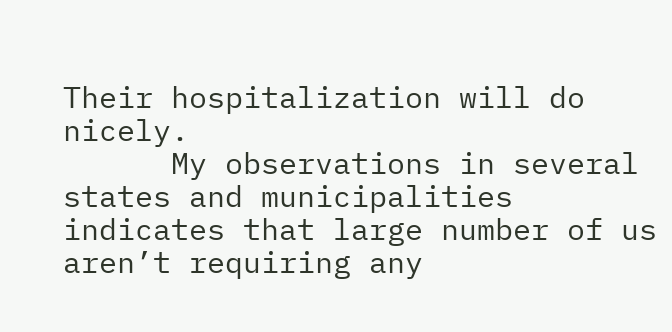Their hospitalization will do nicely.
      My observations in several states and municipalities indicates that large number of us aren’t requiring any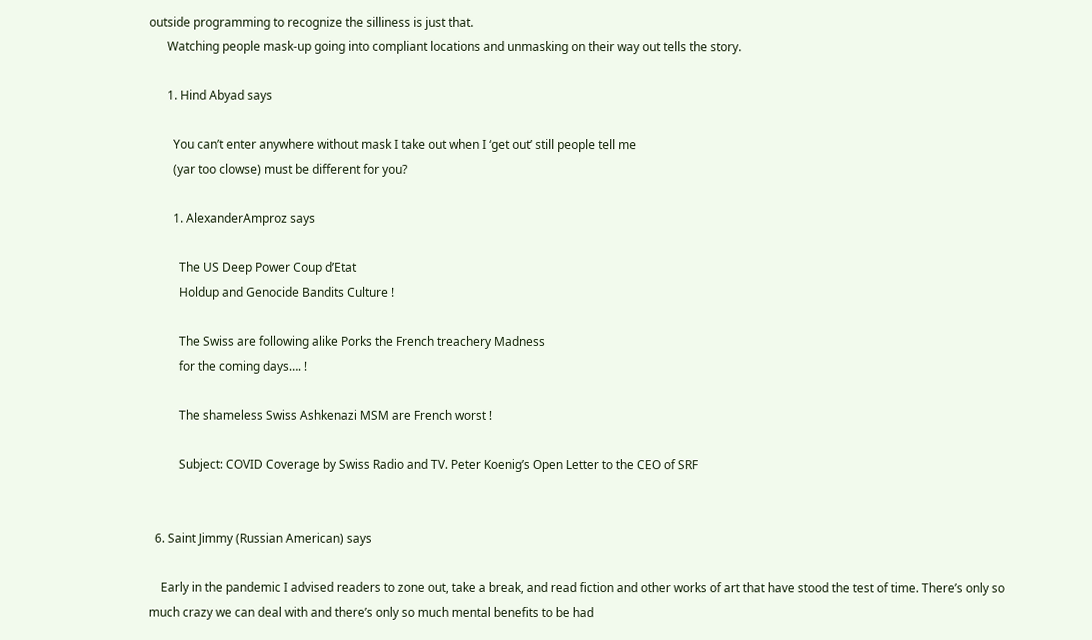outside programming to recognize the silliness is just that.
      Watching people mask-up going into compliant locations and unmasking on their way out tells the story.

      1. Hind Abyad says

        You can’t enter anywhere without mask I take out when I ‘get out’ still people tell me
        (yar too clowse) must be different for you?

        1. AlexanderAmproz says

          The US Deep Power Coup d’Etat
          Holdup and Genocide Bandits Culture !

          The Swiss are following alike Porks the French treachery Madness
          for the coming days…. !

          The shameless Swiss Ashkenazi MSM are French worst !

          Subject: COVID Coverage by Swiss Radio and TV. Peter Koenig’s Open Letter to the CEO of SRF


  6. Saint Jimmy (Russian American) says

    Early in the pandemic I advised readers to zone out, take a break, and read fiction and other works of art that have stood the test of time. There’s only so much crazy we can deal with and there’s only so much mental benefits to be had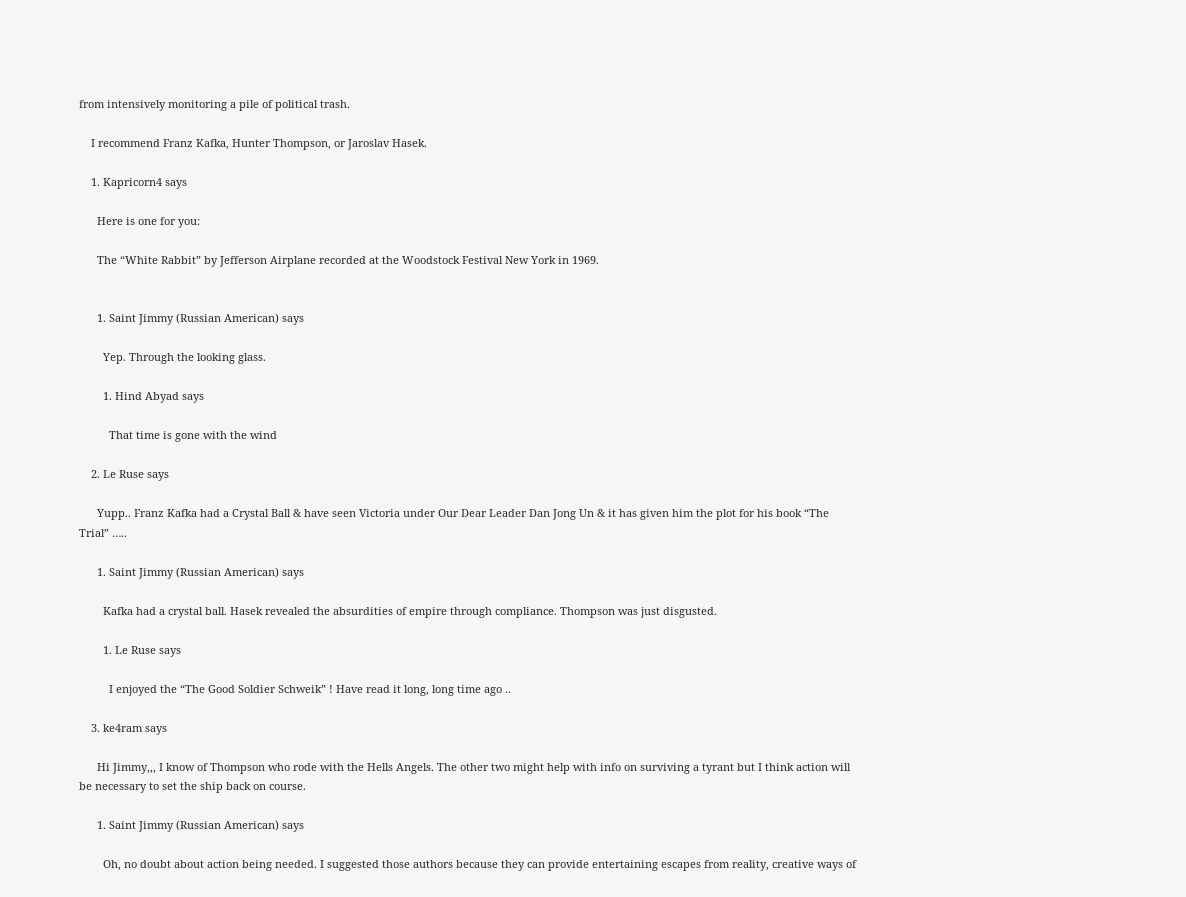from intensively monitoring a pile of political trash.

    I recommend Franz Kafka, Hunter Thompson, or Jaroslav Hasek.

    1. Kapricorn4 says

      Here is one for you:

      The “White Rabbit” by Jefferson Airplane recorded at the Woodstock Festival New York in 1969.


      1. Saint Jimmy (Russian American) says

        Yep. Through the looking glass.

        1. Hind Abyad says

          That time is gone with the wind

    2. Le Ruse says

      Yupp.. Franz Kafka had a Crystal Ball & have seen Victoria under Our Dear Leader Dan Jong Un & it has given him the plot for his book “The Trial” …..

      1. Saint Jimmy (Russian American) says

        Kafka had a crystal ball. Hasek revealed the absurdities of empire through compliance. Thompson was just disgusted.

        1. Le Ruse says

          I enjoyed the “The Good Soldier Schweik” ! Have read it long, long time ago ..

    3. ke4ram says

      Hi Jimmy,,, I know of Thompson who rode with the Hells Angels. The other two might help with info on surviving a tyrant but I think action will be necessary to set the ship back on course.

      1. Saint Jimmy (Russian American) says

        Oh, no doubt about action being needed. I suggested those authors because they can provide entertaining escapes from reality, creative ways of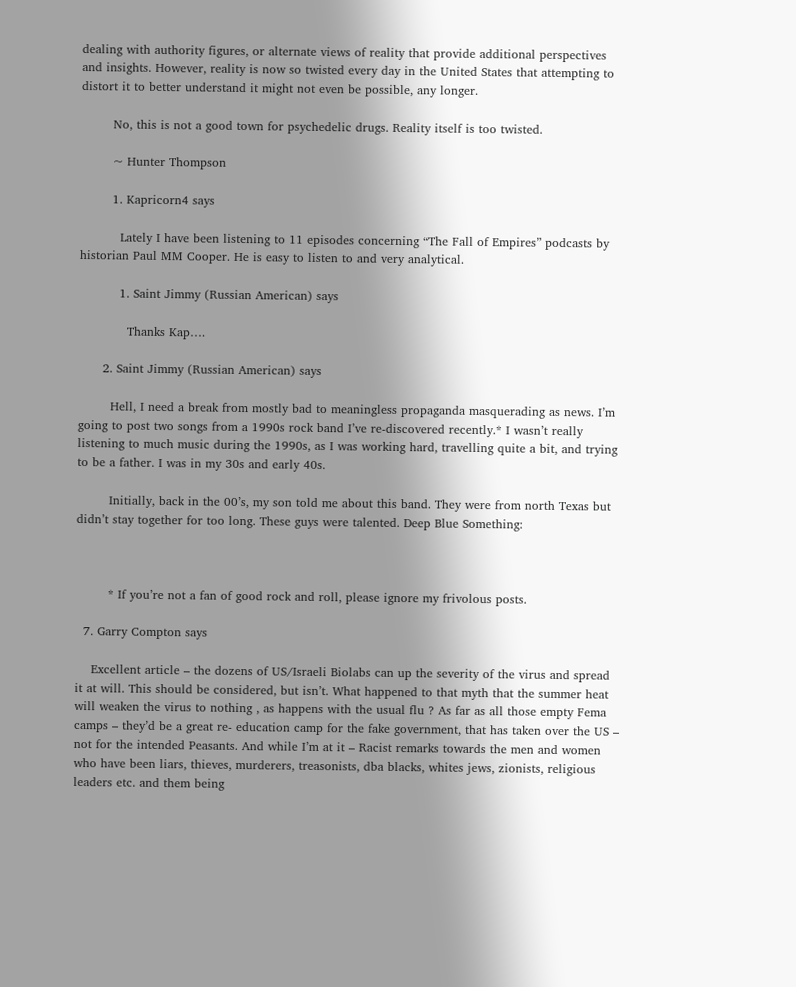dealing with authority figures, or alternate views of reality that provide additional perspectives and insights. However, reality is now so twisted every day in the United States that attempting to distort it to better understand it might not even be possible, any longer.

        No, this is not a good town for psychedelic drugs. Reality itself is too twisted.

        ~ Hunter Thompson

        1. Kapricorn4 says

          Lately I have been listening to 11 episodes concerning “The Fall of Empires” podcasts by historian Paul MM Cooper. He is easy to listen to and very analytical.

          1. Saint Jimmy (Russian American) says

            Thanks Kap….

      2. Saint Jimmy (Russian American) says

        Hell, I need a break from mostly bad to meaningless propaganda masquerading as news. I’m going to post two songs from a 1990s rock band I’ve re-discovered recently.* I wasn’t really listening to much music during the 1990s, as I was working hard, travelling quite a bit, and trying to be a father. I was in my 30s and early 40s.

        Initially, back in the 00’s, my son told me about this band. They were from north Texas but didn’t stay together for too long. These guys were talented. Deep Blue Something:



        * If you’re not a fan of good rock and roll, please ignore my frivolous posts.

  7. Garry Compton says

    Excellent article – the dozens of US/Israeli Biolabs can up the severity of the virus and spread it at will. This should be considered, but isn’t. What happened to that myth that the summer heat will weaken the virus to nothing , as happens with the usual flu ? As far as all those empty Fema camps – they’d be a great re- education camp for the fake government, that has taken over the US – not for the intended Peasants. And while I’m at it – Racist remarks towards the men and women who have been liars, thieves, murderers, treasonists, dba blacks, whites jews, zionists, religious leaders etc. and them being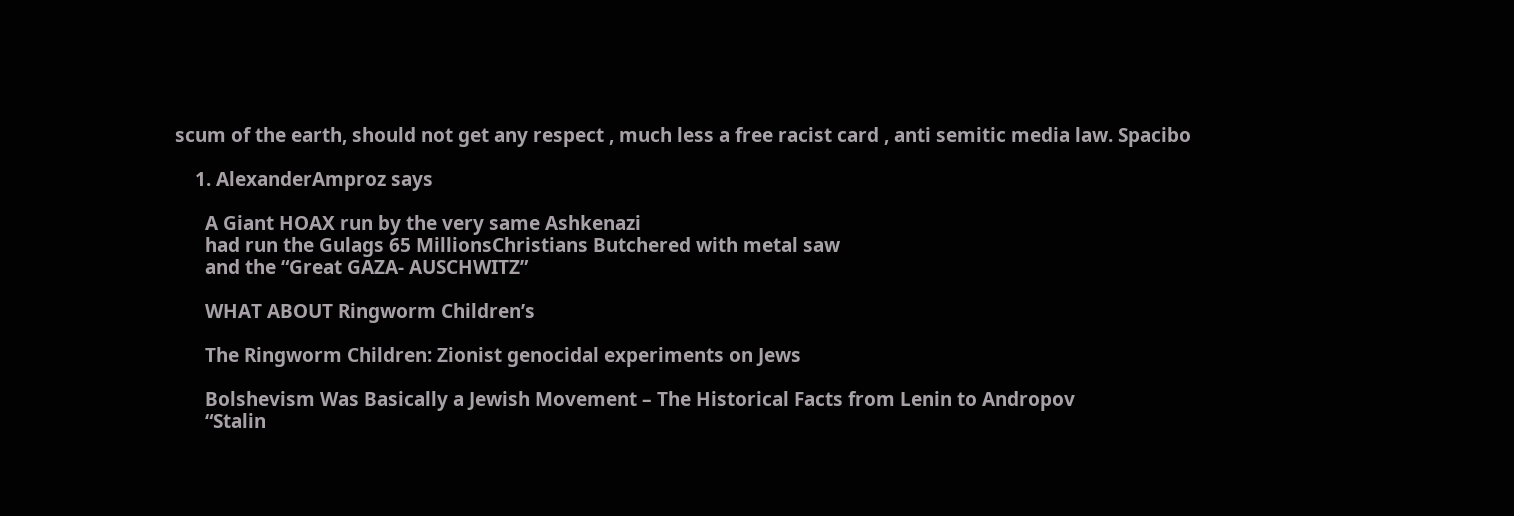scum of the earth, should not get any respect , much less a free racist card , anti semitic media law. Spacibo

    1. AlexanderAmproz says

      A Giant HOAX run by the very same Ashkenazi
      had run the Gulags 65 MillionsChristians Butchered with metal saw
      and the “Great GAZA- AUSCHWITZ”

      WHAT ABOUT Ringworm Children’s

      The Ringworm Children: Zionist genocidal experiments on Jews

      Bolshevism Was Basically a Jewish Movement – The Historical Facts from Lenin to Andropov
      “Stalin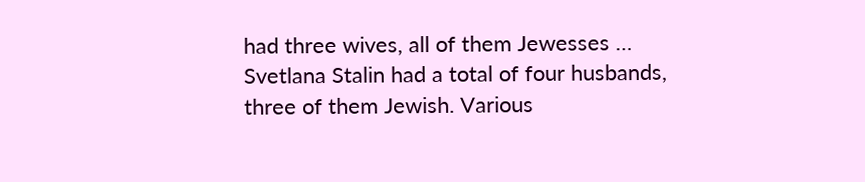had three wives, all of them Jewesses … Svetlana Stalin had a total of four husbands, three of them Jewish. Various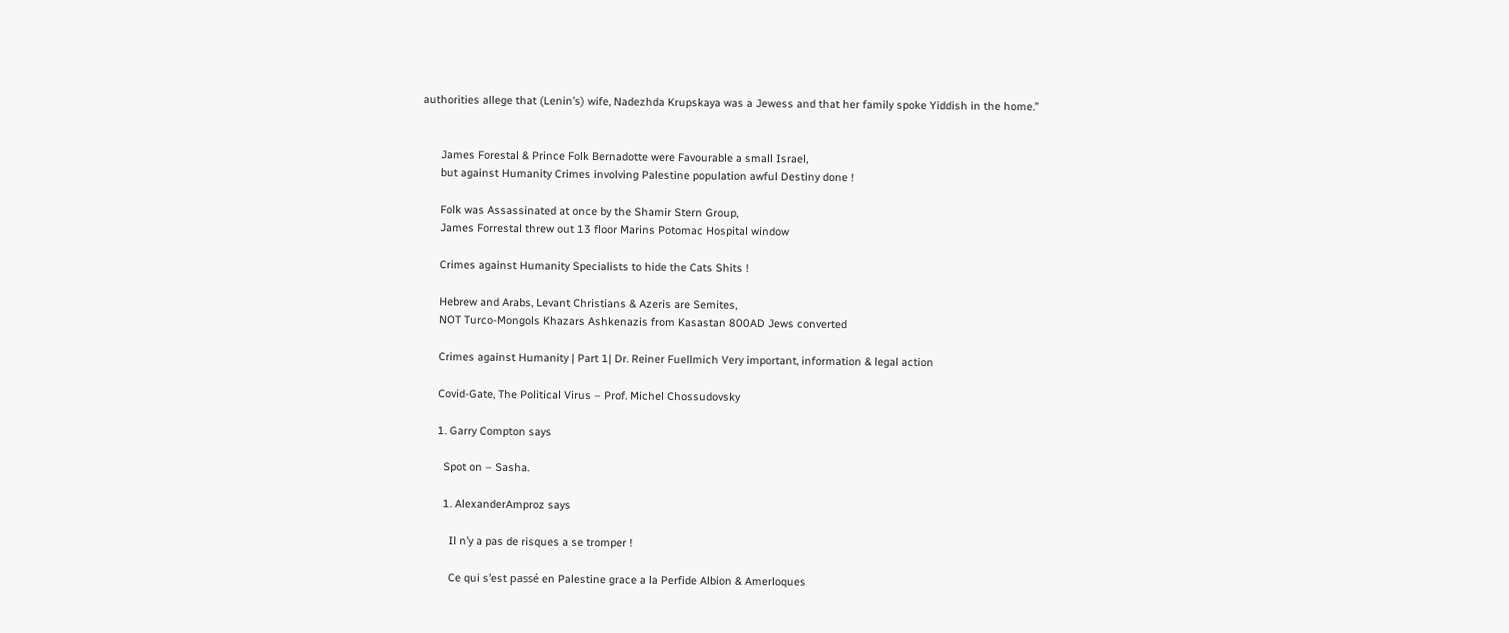authorities allege that (Lenin’s) wife, Nadezhda Krupskaya was a Jewess and that her family spoke Yiddish in the home.”


      James Forestal & Prince Folk Bernadotte were Favourable a small Israel,
      but against Humanity Crimes involving Palestine population awful Destiny done !

      Folk was Assassinated at once by the Shamir Stern Group,
      James Forrestal threw out 13 floor Marins Potomac Hospital window

      Crimes against Humanity Specialists to hide the Cats Shits !

      Hebrew and Arabs, Levant Christians & Azeris are Semites,
      NOT Turco-Mongols Khazars Ashkenazis from Kasastan 800AD Jews converted

      Crimes against Humanity | Part 1| Dr. Reiner Fuellmich Very important, information & legal action

      Covid-Gate, The Political Virus – Prof. Michel Chossudovsky

      1. Garry Compton says

        Spot on – Sasha.

        1. AlexanderAmproz says

          Il n’y a pas de risques a se tromper !

          Ce qui s’est passé en Palestine grace a la Perfide Albion & Amerloques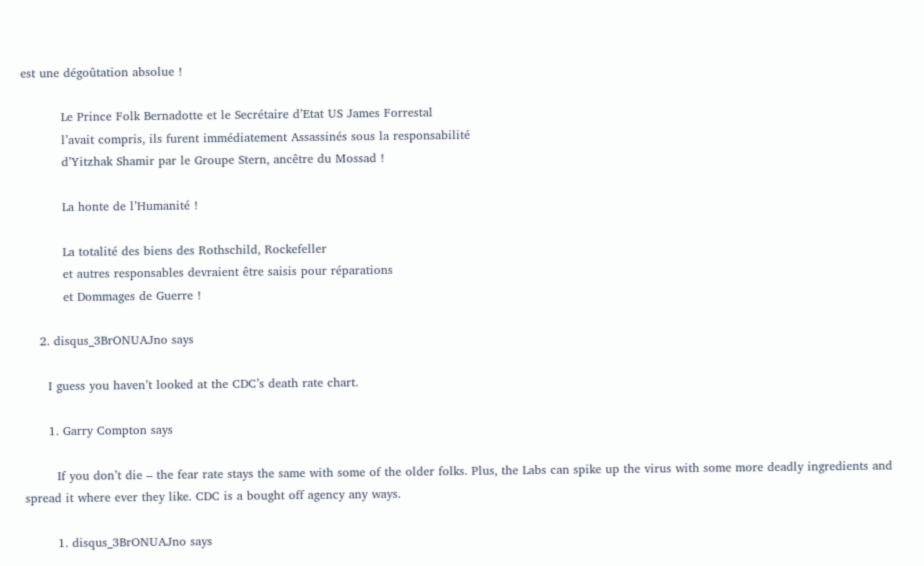est une dégoûtation absolue !

          Le Prince Folk Bernadotte et le Secrétaire d’Etat US James Forrestal
          l’avait compris, ils furent immédiatement Assassinés sous la responsabilité
          d’Yitzhak Shamir par le Groupe Stern, ancêtre du Mossad !

          La honte de l’Humanité !

          La totalité des biens des Rothschild, Rockefeller
          et autres responsables devraient être saisis pour réparations
          et Dommages de Guerre !

    2. disqus_3BrONUAJno says

      I guess you haven’t looked at the CDC’s death rate chart.

      1. Garry Compton says

        If you don’t die – the fear rate stays the same with some of the older folks. Plus, the Labs can spike up the virus with some more deadly ingredients and spread it where ever they like. CDC is a bought off agency any ways.

        1. disqus_3BrONUAJno says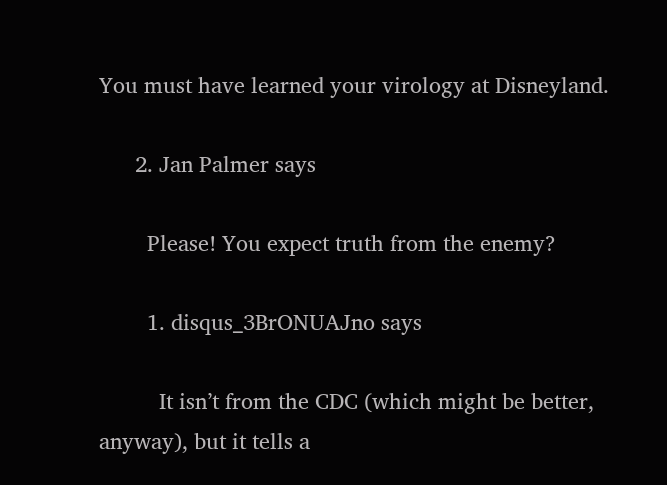You must have learned your virology at Disneyland.

      2. Jan Palmer says

        Please! You expect truth from the enemy?

        1. disqus_3BrONUAJno says

          It isn’t from the CDC (which might be better, anyway), but it tells a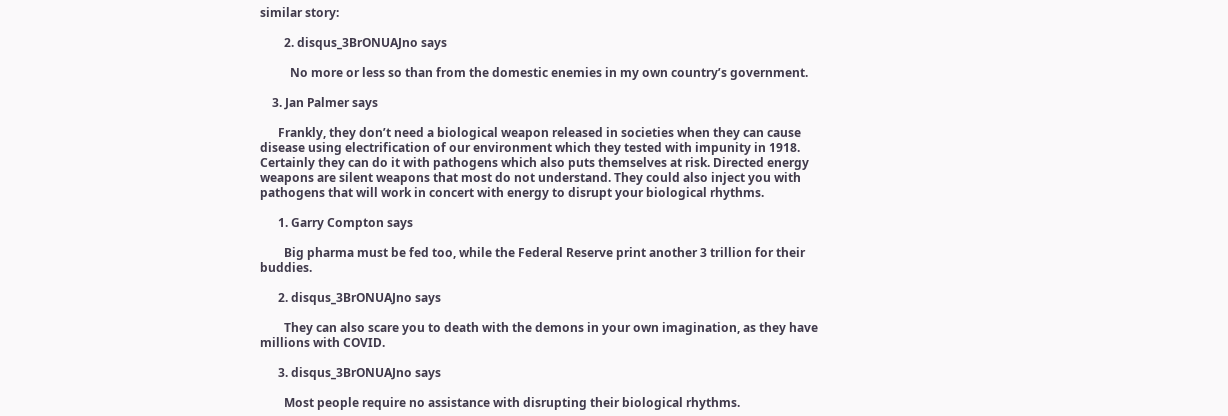similar story:

        2. disqus_3BrONUAJno says

          No more or less so than from the domestic enemies in my own country’s government.

    3. Jan Palmer says

      Frankly, they don’t need a biological weapon released in societies when they can cause disease using electrification of our environment which they tested with impunity in 1918. Certainly they can do it with pathogens which also puts themselves at risk. Directed energy weapons are silent weapons that most do not understand. They could also inject you with pathogens that will work in concert with energy to disrupt your biological rhythms.

      1. Garry Compton says

        Big pharma must be fed too, while the Federal Reserve print another 3 trillion for their buddies.

      2. disqus_3BrONUAJno says

        They can also scare you to death with the demons in your own imagination, as they have millions with COVID.

      3. disqus_3BrONUAJno says

        Most people require no assistance with disrupting their biological rhythms.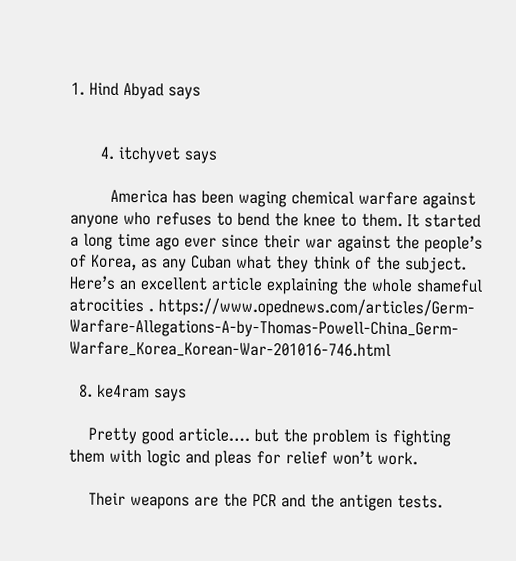1. Hind Abyad says


      4. itchyvet says

        America has been waging chemical warfare against anyone who refuses to bend the knee to them. It started a long time ago ever since their war against the people’s of Korea, as any Cuban what they think of the subject. Here’s an excellent article explaining the whole shameful atrocities . https://www.opednews.com/articles/Germ-Warfare-Allegations-A-by-Thomas-Powell-China_Germ-Warfare_Korea_Korean-War-201016-746.html

  8. ke4ram says

    Pretty good article…. but the problem is fighting them with logic and pleas for relief won’t work.

    Their weapons are the PCR and the antigen tests.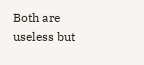Both are useless but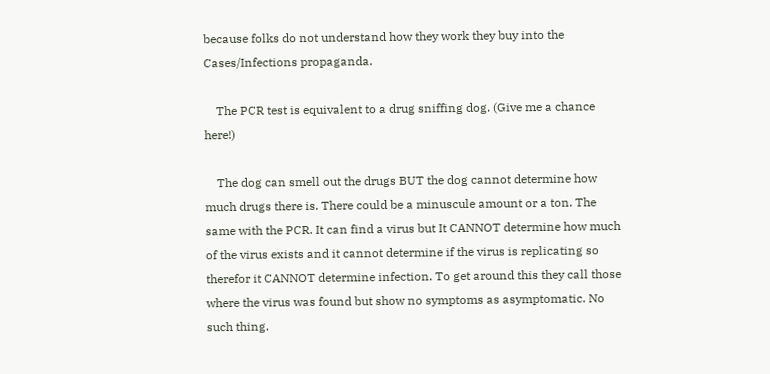because folks do not understand how they work they buy into the Cases/Infections propaganda.

    The PCR test is equivalent to a drug sniffing dog. (Give me a chance here!)

    The dog can smell out the drugs BUT the dog cannot determine how much drugs there is. There could be a minuscule amount or a ton. The same with the PCR. It can find a virus but It CANNOT determine how much of the virus exists and it cannot determine if the virus is replicating so therefor it CANNOT determine infection. To get around this they call those where the virus was found but show no symptoms as asymptomatic. No such thing.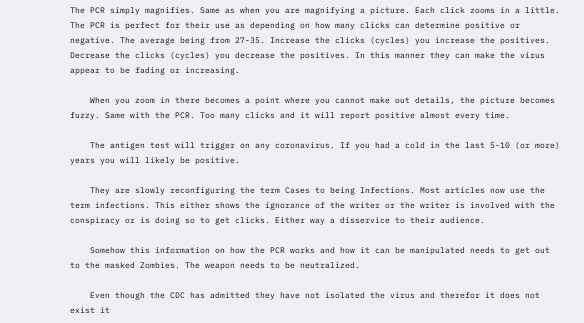The PCR simply magnifies. Same as when you are magnifying a picture. Each click zooms in a little. The PCR is perfect for their use as depending on how many clicks can determine positive or negative. The average being from 27-35. Increase the clicks (cycles) you increase the positives. Decrease the clicks (cycles) you decrease the positives. In this manner they can make the virus appear to be fading or increasing.

    When you zoom in there becomes a point where you cannot make out details, the picture becomes fuzzy. Same with the PCR. Too many clicks and it will report positive almost every time.

    The antigen test will trigger on any coronavirus. If you had a cold in the last 5-10 (or more) years you will likely be positive.

    They are slowly reconfiguring the term Cases to being Infections. Most articles now use the term infections. This either shows the ignorance of the writer or the writer is involved with the conspiracy or is doing so to get clicks. Either way a disservice to their audience.

    Somehow this information on how the PCR works and how it can be manipulated needs to get out to the masked Zombies. The weapon needs to be neutralized.

    Even though the CDC has admitted they have not isolated the virus and therefor it does not exist it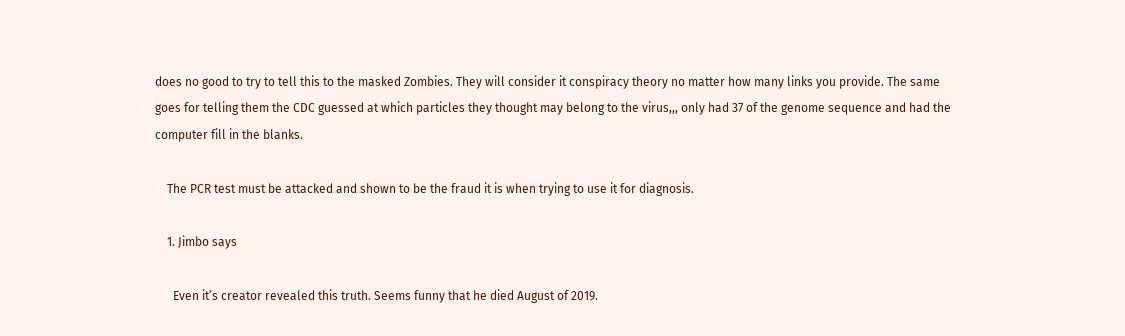does no good to try to tell this to the masked Zombies. They will consider it conspiracy theory no matter how many links you provide. The same goes for telling them the CDC guessed at which particles they thought may belong to the virus,,, only had 37 of the genome sequence and had the computer fill in the blanks.

    The PCR test must be attacked and shown to be the fraud it is when trying to use it for diagnosis.

    1. Jimbo says

      Even it’s creator revealed this truth. Seems funny that he died August of 2019.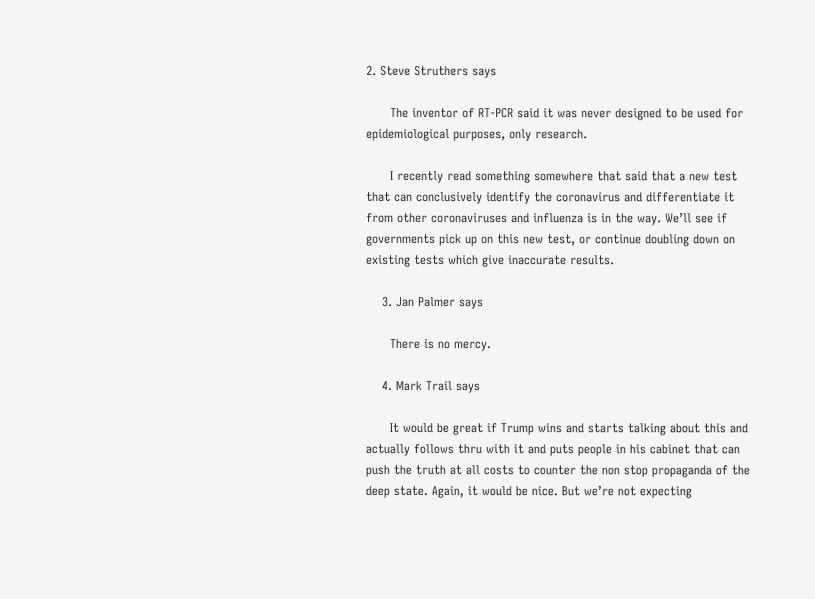2. Steve Struthers says

      The inventor of RT-PCR said it was never designed to be used for epidemiological purposes, only research.

      I recently read something somewhere that said that a new test that can conclusively identify the coronavirus and differentiate it from other coronaviruses and influenza is in the way. We’ll see if governments pick up on this new test, or continue doubling down on existing tests which give inaccurate results.

    3. Jan Palmer says

      There is no mercy.

    4. Mark Trail says

      It would be great if Trump wins and starts talking about this and actually follows thru with it and puts people in his cabinet that can push the truth at all costs to counter the non stop propaganda of the deep state. Again, it would be nice. But we’re not expecting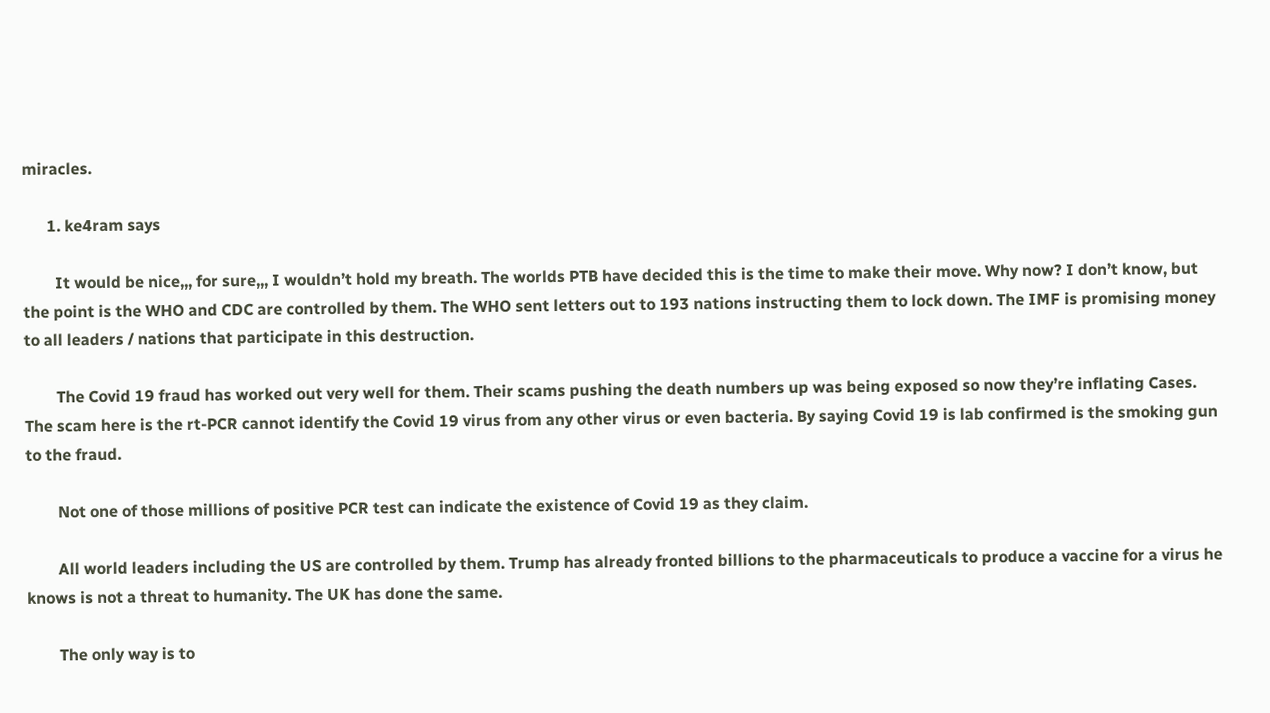miracles.

      1. ke4ram says

        It would be nice,,, for sure,,, I wouldn’t hold my breath. The worlds PTB have decided this is the time to make their move. Why now? I don’t know, but the point is the WHO and CDC are controlled by them. The WHO sent letters out to 193 nations instructing them to lock down. The IMF is promising money to all leaders / nations that participate in this destruction.

        The Covid 19 fraud has worked out very well for them. Their scams pushing the death numbers up was being exposed so now they’re inflating Cases. The scam here is the rt-PCR cannot identify the Covid 19 virus from any other virus or even bacteria. By saying Covid 19 is lab confirmed is the smoking gun to the fraud.

        Not one of those millions of positive PCR test can indicate the existence of Covid 19 as they claim.

        All world leaders including the US are controlled by them. Trump has already fronted billions to the pharmaceuticals to produce a vaccine for a virus he knows is not a threat to humanity. The UK has done the same.

        The only way is to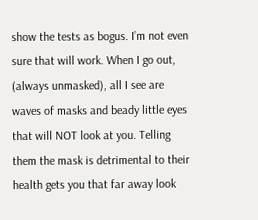show the tests as bogus. I’m not even sure that will work. When I go out, (always unmasked), all I see are waves of masks and beady little eyes that will NOT look at you. Telling them the mask is detrimental to their health gets you that far away look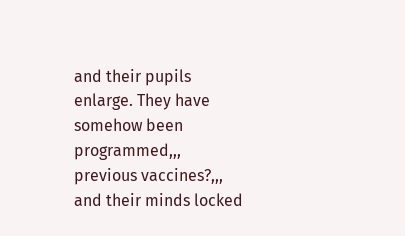and their pupils enlarge. They have somehow been programmed,,, previous vaccines?,,, and their minds locked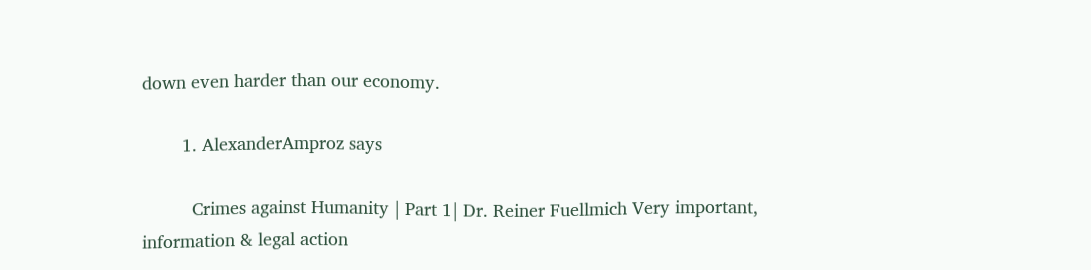down even harder than our economy.

        1. AlexanderAmproz says

          Crimes against Humanity | Part 1| Dr. Reiner Fuellmich Very important, information & legal action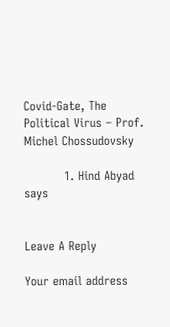Covid-Gate, The Political Virus – Prof. Michel Chossudovsky

          1. Hind Abyad says


Leave A Reply

Your email address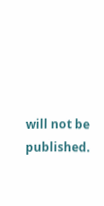will not be published.